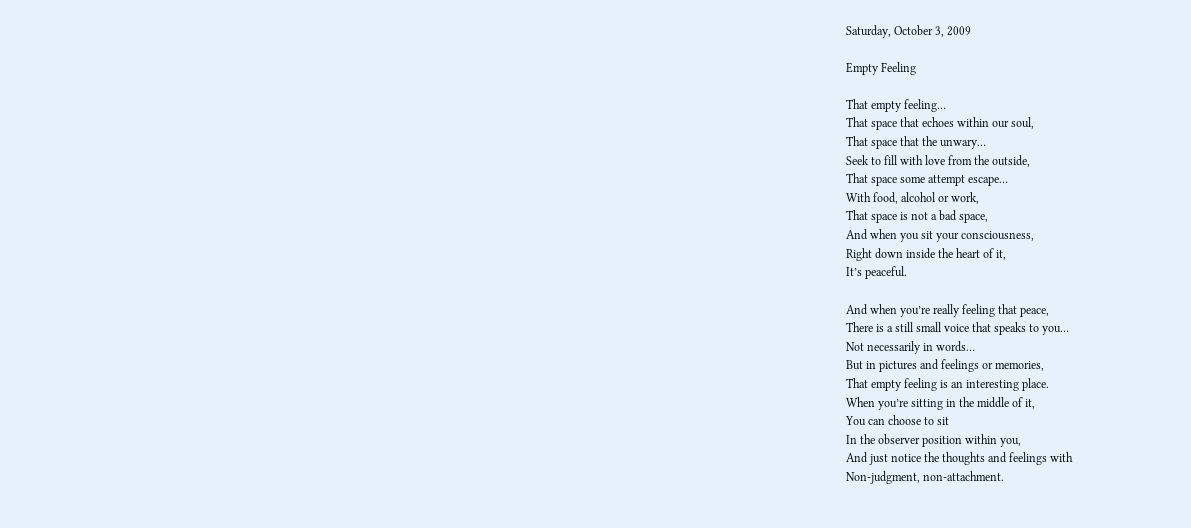Saturday, October 3, 2009

Empty Feeling

That empty feeling…
That space that echoes within our soul,
That space that the unwary…
Seek to fill with love from the outside,
That space some attempt escape…
With food, alcohol or work,
That space is not a bad space,
And when you sit your consciousness,
Right down inside the heart of it,
It’s peaceful.

And when you’re really feeling that peace,
There is a still small voice that speaks to you…
Not necessarily in words…
But in pictures and feelings or memories,
That empty feeling is an interesting place.
When you’re sitting in the middle of it,
You can choose to sit
In the observer position within you,
And just notice the thoughts and feelings with
Non-judgment, non-attachment.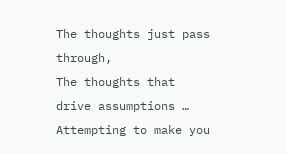The thoughts just pass through,
The thoughts that drive assumptions …
Attempting to make you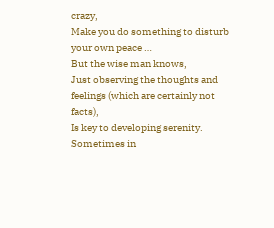crazy,
Make you do something to disturb your own peace …
But the wise man knows,
Just observing the thoughts and feelings (which are certainly not facts),
Is key to developing serenity.
Sometimes in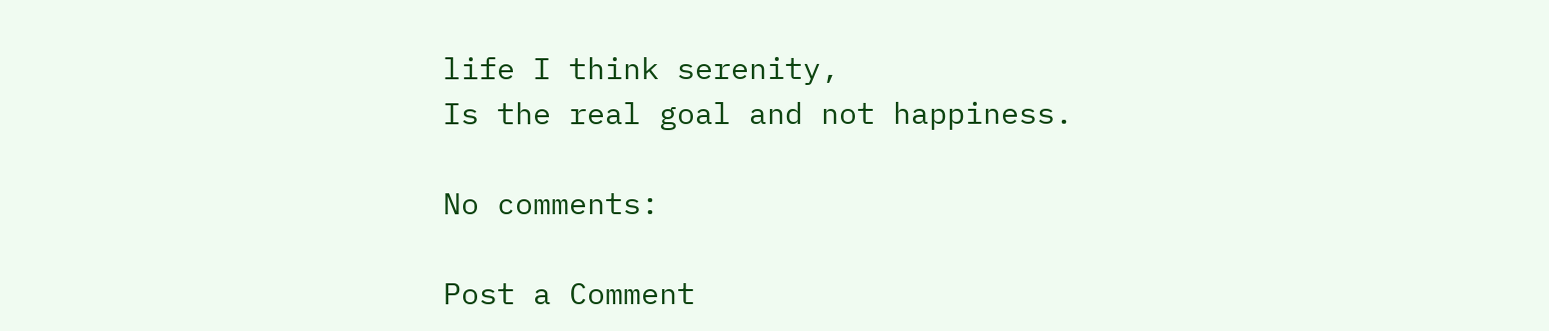life I think serenity,
Is the real goal and not happiness.

No comments:

Post a Comment